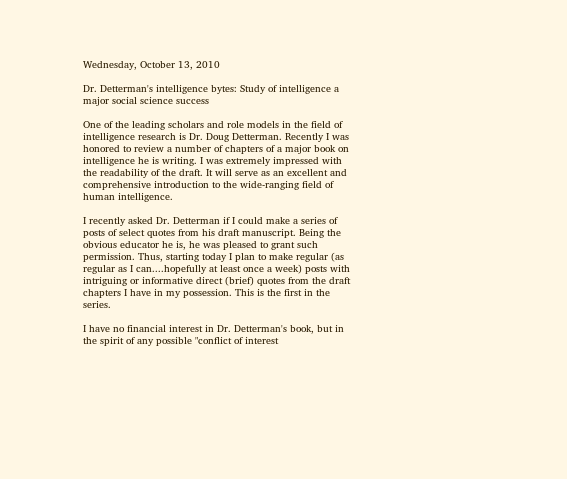Wednesday, October 13, 2010

Dr. Detterman's intelligence bytes: Study of intelligence a major social science success

One of the leading scholars and role models in the field of intelligence research is Dr. Doug Detterman. Recently I was honored to review a number of chapters of a major book on intelligence he is writing. I was extremely impressed with the readability of the draft. It will serve as an excellent and comprehensive introduction to the wide-ranging field of human intelligence.

I recently asked Dr. Detterman if I could make a series of posts of select quotes from his draft manuscript. Being the obvious educator he is, he was pleased to grant such permission. Thus, starting today I plan to make regular (as regular as I can....hopefully at least once a week) posts with intriguing or informative direct (brief) quotes from the draft chapters I have in my possession. This is the first in the series.

I have no financial interest in Dr. Detterman's book, but in the spirit of any possible "conflict of interest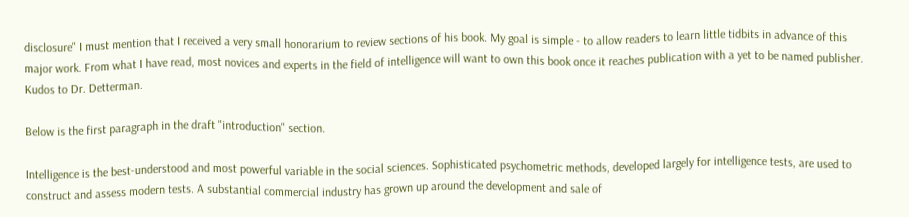disclosure" I must mention that I received a very small honorarium to review sections of his book. My goal is simple - to allow readers to learn little tidbits in advance of this major work. From what I have read, most novices and experts in the field of intelligence will want to own this book once it reaches publication with a yet to be named publisher. Kudos to Dr. Detterman.

Below is the first paragraph in the draft "introduction" section.

Intelligence is the best-understood and most powerful variable in the social sciences. Sophisticated psychometric methods, developed largely for intelligence tests, are used to construct and assess modern tests. A substantial commercial industry has grown up around the development and sale of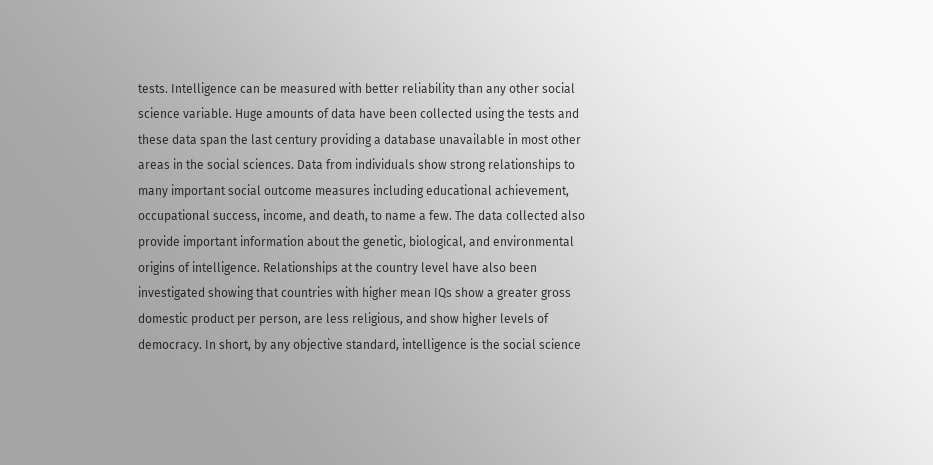tests. Intelligence can be measured with better reliability than any other social science variable. Huge amounts of data have been collected using the tests and these data span the last century providing a database unavailable in most other areas in the social sciences. Data from individuals show strong relationships to many important social outcome measures including educational achievement, occupational success, income, and death, to name a few. The data collected also provide important information about the genetic, biological, and environmental origins of intelligence. Relationships at the country level have also been investigated showing that countries with higher mean IQs show a greater gross domestic product per person, are less religious, and show higher levels of democracy. In short, by any objective standard, intelligence is the social science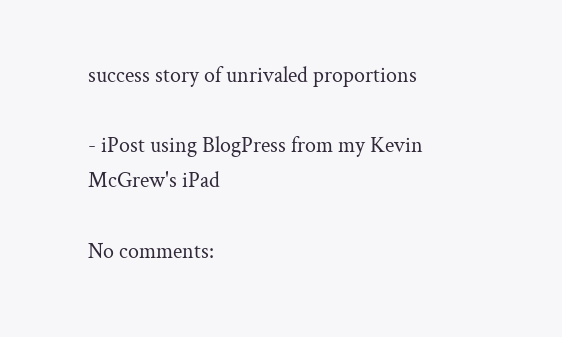success story of unrivaled proportions

- iPost using BlogPress from my Kevin McGrew's iPad

No comments: